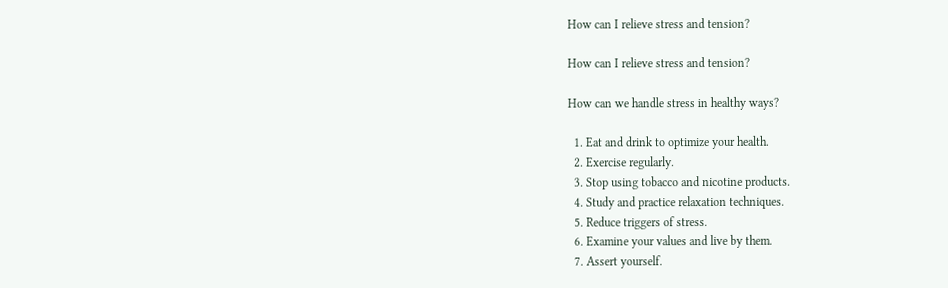How can I relieve stress and tension?

How can I relieve stress and tension?

How can we handle stress in healthy ways?

  1. Eat and drink to optimize your health.
  2. Exercise regularly.
  3. Stop using tobacco and nicotine products.
  4. Study and practice relaxation techniques.
  5. Reduce triggers of stress.
  6. Examine your values and live by them.
  7. Assert yourself.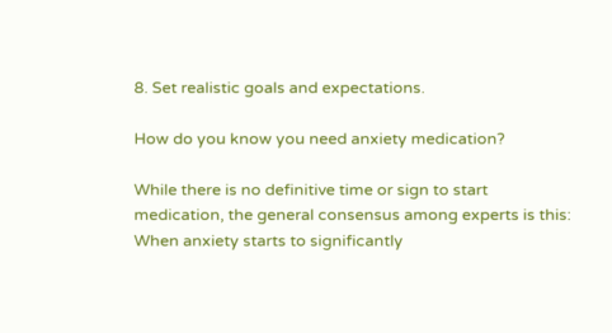8. Set realistic goals and expectations.

How do you know you need anxiety medication?

While there is no definitive time or sign to start medication, the general consensus among experts is this: When anxiety starts to significantly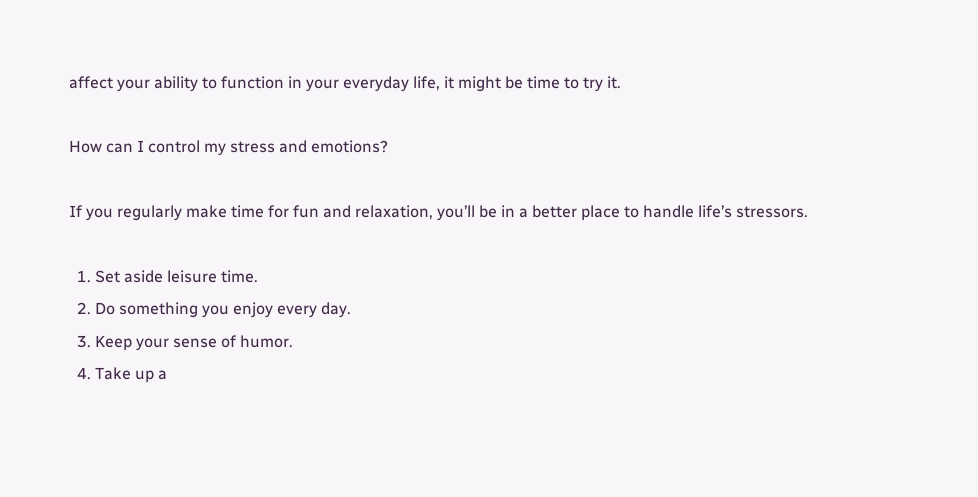affect your ability to function in your everyday life, it might be time to try it.

How can I control my stress and emotions?

If you regularly make time for fun and relaxation, you’ll be in a better place to handle life’s stressors.

  1. Set aside leisure time.
  2. Do something you enjoy every day.
  3. Keep your sense of humor.
  4. Take up a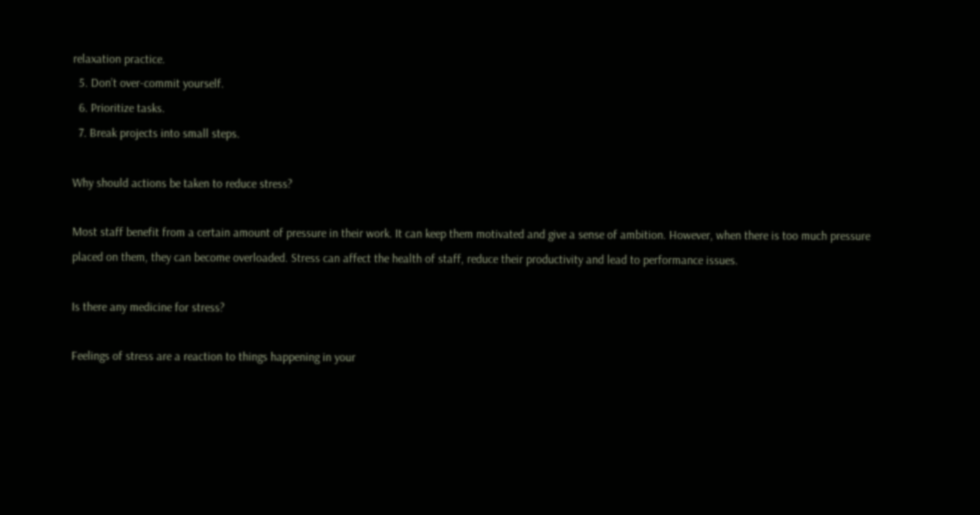relaxation practice.
  5. Don’t over-commit yourself.
  6. Prioritize tasks.
  7. Break projects into small steps.

Why should actions be taken to reduce stress?

Most staff benefit from a certain amount of pressure in their work. It can keep them motivated and give a sense of ambition. However, when there is too much pressure placed on them, they can become overloaded. Stress can affect the health of staff, reduce their productivity and lead to performance issues.

Is there any medicine for stress?

Feelings of stress are a reaction to things happening in your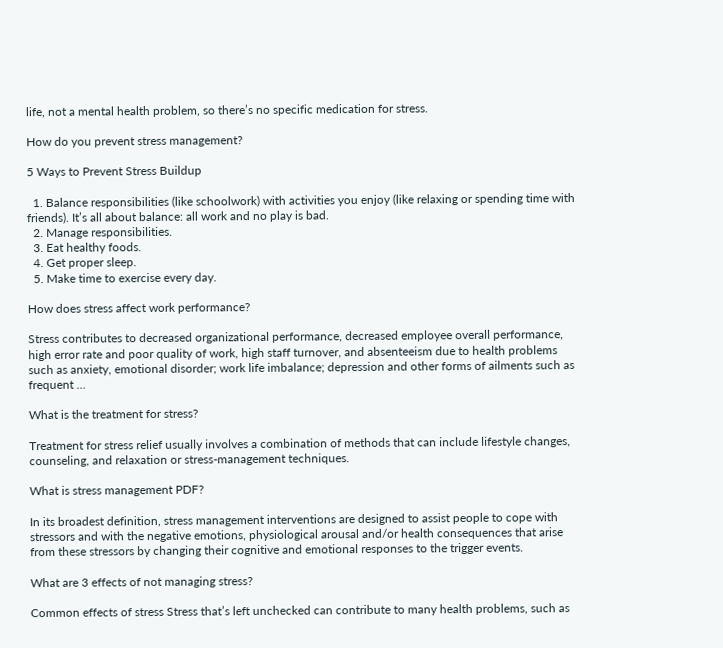life, not a mental health problem, so there’s no specific medication for stress.

How do you prevent stress management?

5 Ways to Prevent Stress Buildup

  1. Balance responsibilities (like schoolwork) with activities you enjoy (like relaxing or spending time with friends). It’s all about balance: all work and no play is bad.
  2. Manage responsibilities.
  3. Eat healthy foods.
  4. Get proper sleep.
  5. Make time to exercise every day.

How does stress affect work performance?

Stress contributes to decreased organizational performance, decreased employee overall performance, high error rate and poor quality of work, high staff turnover, and absenteeism due to health problems such as anxiety, emotional disorder; work life imbalance; depression and other forms of ailments such as frequent …

What is the treatment for stress?

Treatment for stress relief usually involves a combination of methods that can include lifestyle changes, counseling, and relaxation or stress-management techniques.

What is stress management PDF?

In its broadest definition, stress management interventions are designed to assist people to cope with stressors and with the negative emotions, physiological arousal and/or health consequences that arise from these stressors by changing their cognitive and emotional responses to the trigger events.

What are 3 effects of not managing stress?

Common effects of stress Stress that’s left unchecked can contribute to many health problems, such as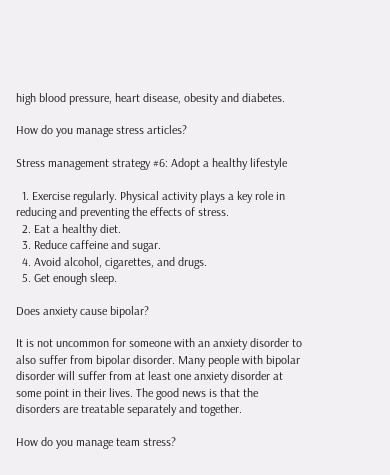high blood pressure, heart disease, obesity and diabetes.

How do you manage stress articles?

Stress management strategy #6: Adopt a healthy lifestyle

  1. Exercise regularly. Physical activity plays a key role in reducing and preventing the effects of stress.
  2. Eat a healthy diet.
  3. Reduce caffeine and sugar.
  4. Avoid alcohol, cigarettes, and drugs.
  5. Get enough sleep.

Does anxiety cause bipolar?

It is not uncommon for someone with an anxiety disorder to also suffer from bipolar disorder. Many people with bipolar disorder will suffer from at least one anxiety disorder at some point in their lives. The good news is that the disorders are treatable separately and together.

How do you manage team stress?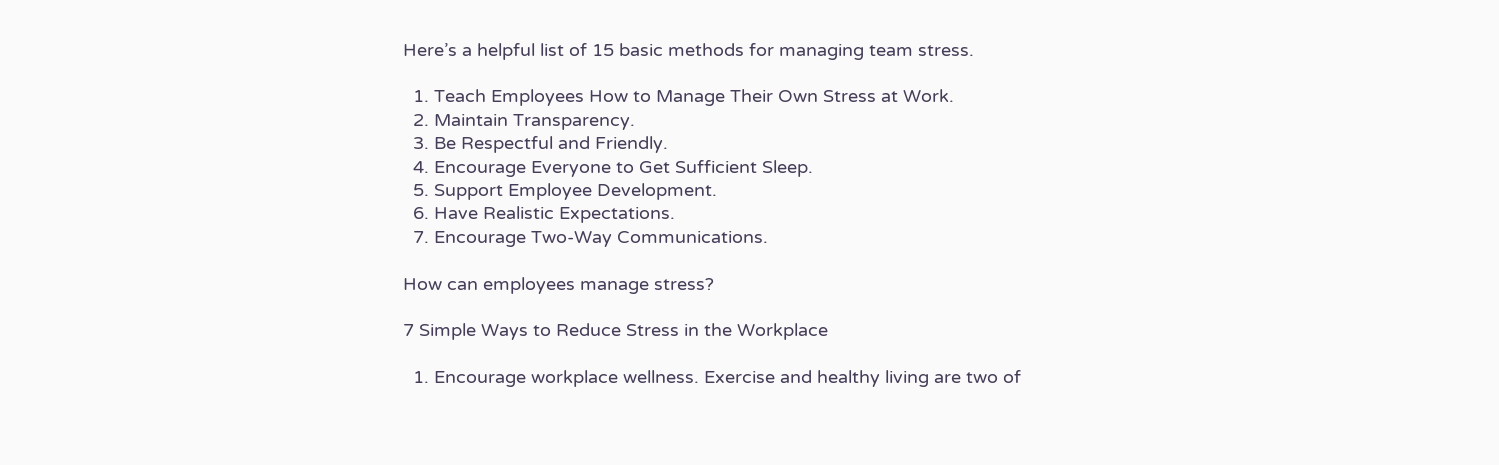Here’s a helpful list of 15 basic methods for managing team stress.

  1. Teach Employees How to Manage Their Own Stress at Work.
  2. Maintain Transparency.
  3. Be Respectful and Friendly.
  4. Encourage Everyone to Get Sufficient Sleep.
  5. Support Employee Development.
  6. Have Realistic Expectations.
  7. Encourage Two-Way Communications.

How can employees manage stress?

7 Simple Ways to Reduce Stress in the Workplace

  1. Encourage workplace wellness. Exercise and healthy living are two of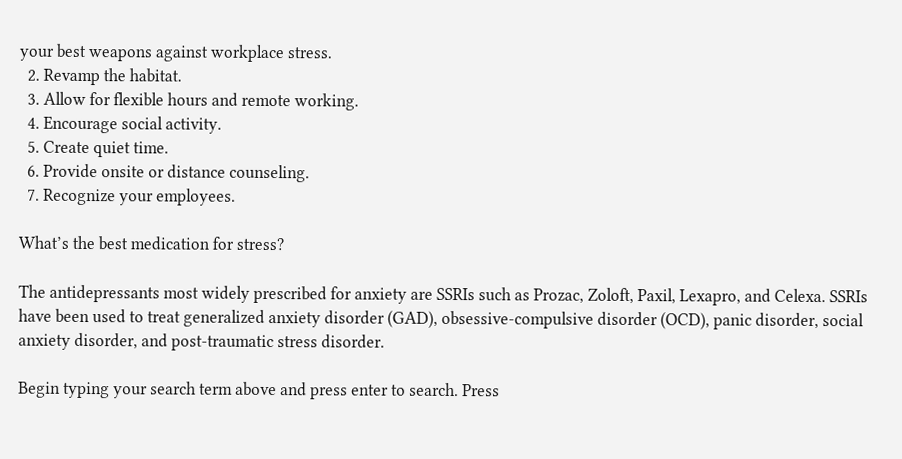your best weapons against workplace stress.
  2. Revamp the habitat.
  3. Allow for flexible hours and remote working.
  4. Encourage social activity.
  5. Create quiet time.
  6. Provide onsite or distance counseling.
  7. Recognize your employees.

What’s the best medication for stress?

The antidepressants most widely prescribed for anxiety are SSRIs such as Prozac, Zoloft, Paxil, Lexapro, and Celexa. SSRIs have been used to treat generalized anxiety disorder (GAD), obsessive-compulsive disorder (OCD), panic disorder, social anxiety disorder, and post-traumatic stress disorder.

Begin typing your search term above and press enter to search. Press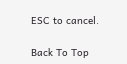ESC to cancel.

Back To Top